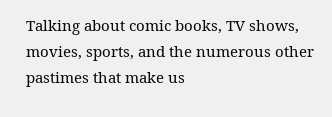Talking about comic books, TV shows, movies, sports, and the numerous other pastimes that make us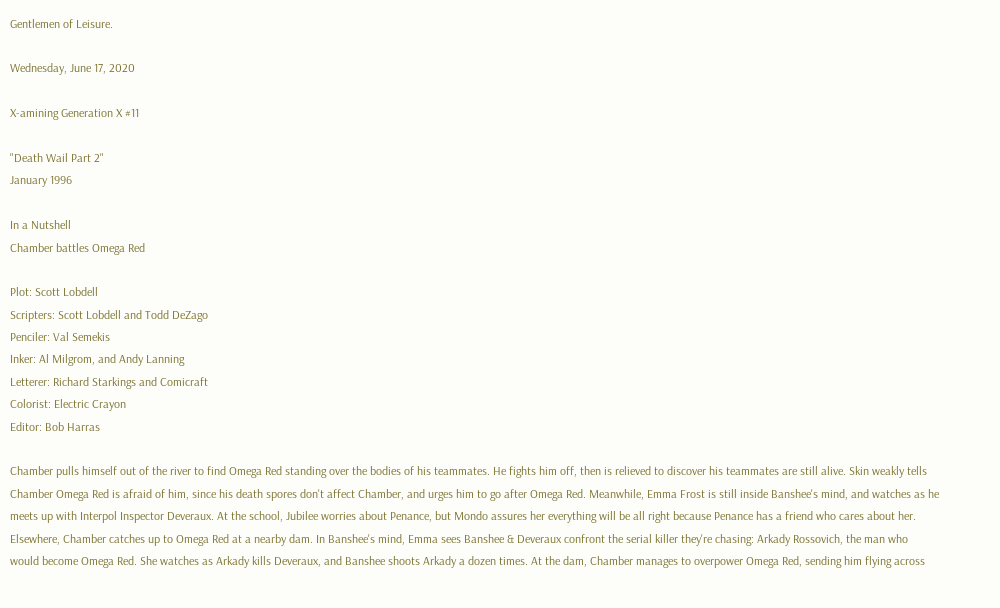Gentlemen of Leisure.

Wednesday, June 17, 2020

X-amining Generation X #11

"Death Wail Part 2"
January 1996

In a Nutshell
Chamber battles Omega Red

Plot: Scott Lobdell
Scripters: Scott Lobdell and Todd DeZago
Penciler: Val Semekis
Inker: Al Milgrom, and Andy Lanning
Letterer: Richard Starkings and Comicraft
Colorist: Electric Crayon
Editor: Bob Harras

Chamber pulls himself out of the river to find Omega Red standing over the bodies of his teammates. He fights him off, then is relieved to discover his teammates are still alive. Skin weakly tells Chamber Omega Red is afraid of him, since his death spores don't affect Chamber, and urges him to go after Omega Red. Meanwhile, Emma Frost is still inside Banshee's mind, and watches as he meets up with Interpol Inspector Deveraux. At the school, Jubilee worries about Penance, but Mondo assures her everything will be all right because Penance has a friend who cares about her. Elsewhere, Chamber catches up to Omega Red at a nearby dam. In Banshee's mind, Emma sees Banshee & Deveraux confront the serial killer they're chasing: Arkady Rossovich, the man who would become Omega Red. She watches as Arkady kills Deveraux, and Banshee shoots Arkady a dozen times. At the dam, Chamber manages to overpower Omega Red, sending him flying across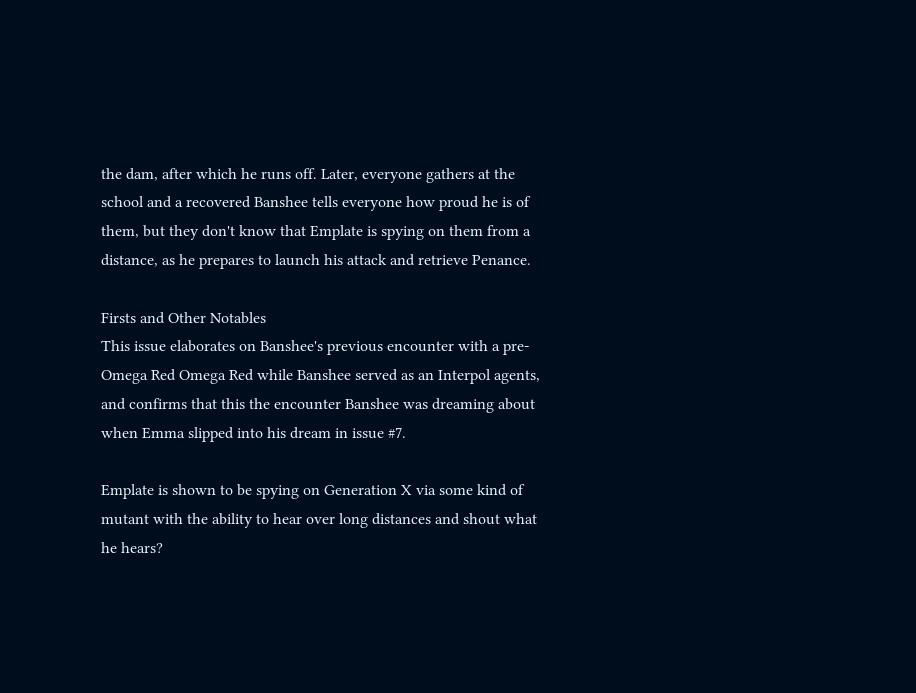the dam, after which he runs off. Later, everyone gathers at the school and a recovered Banshee tells everyone how proud he is of them, but they don't know that Emplate is spying on them from a distance, as he prepares to launch his attack and retrieve Penance.

Firsts and Other Notables
This issue elaborates on Banshee's previous encounter with a pre-Omega Red Omega Red while Banshee served as an Interpol agents, and confirms that this the encounter Banshee was dreaming about when Emma slipped into his dream in issue #7.

Emplate is shown to be spying on Generation X via some kind of mutant with the ability to hear over long distances and shout what he hears?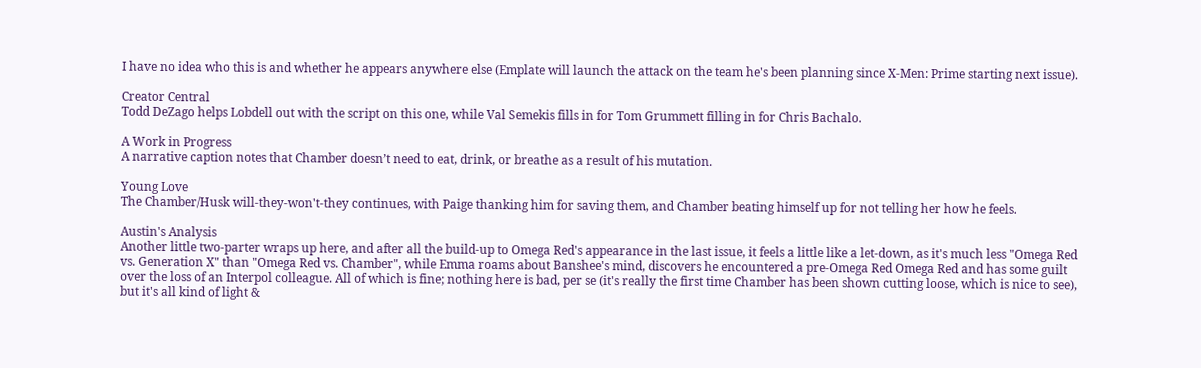I have no idea who this is and whether he appears anywhere else (Emplate will launch the attack on the team he's been planning since X-Men: Prime starting next issue).

Creator Central
Todd DeZago helps Lobdell out with the script on this one, while Val Semekis fills in for Tom Grummett filling in for Chris Bachalo.

A Work in Progress
A narrative caption notes that Chamber doesn’t need to eat, drink, or breathe as a result of his mutation.

Young Love
The Chamber/Husk will-they-won't-they continues, with Paige thanking him for saving them, and Chamber beating himself up for not telling her how he feels.

Austin's Analysis
Another little two-parter wraps up here, and after all the build-up to Omega Red's appearance in the last issue, it feels a little like a let-down, as it's much less "Omega Red vs. Generation X" than "Omega Red vs. Chamber", while Emma roams about Banshee's mind, discovers he encountered a pre-Omega Red Omega Red and has some guilt over the loss of an Interpol colleague. All of which is fine; nothing here is bad, per se (it's really the first time Chamber has been shown cutting loose, which is nice to see), but it's all kind of light &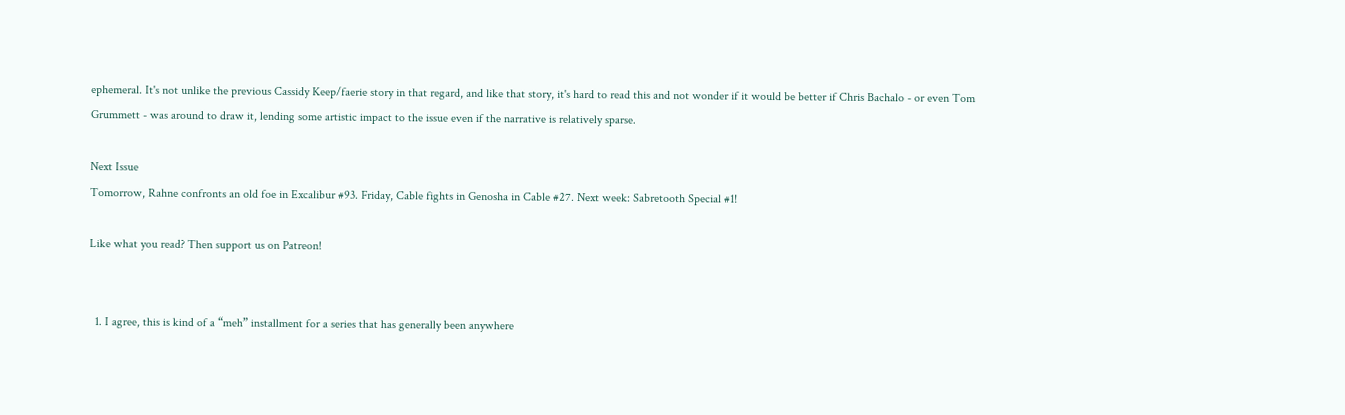ephemeral. It's not unlike the previous Cassidy Keep/faerie story in that regard, and like that story, it's hard to read this and not wonder if it would be better if Chris Bachalo - or even Tom Grummett - was around to draw it, lending some artistic impact to the issue even if the narrative is relatively sparse.

Next Issue
Tomorrow, Rahne confronts an old foe in Excalibur #93. Friday, Cable fights in Genosha in Cable #27. Next week: Sabretooth Special #1!

Like what you read? Then support us on Patreon!


  1. I agree, this is kind of a “meh” installment for a series that has generally been anywhere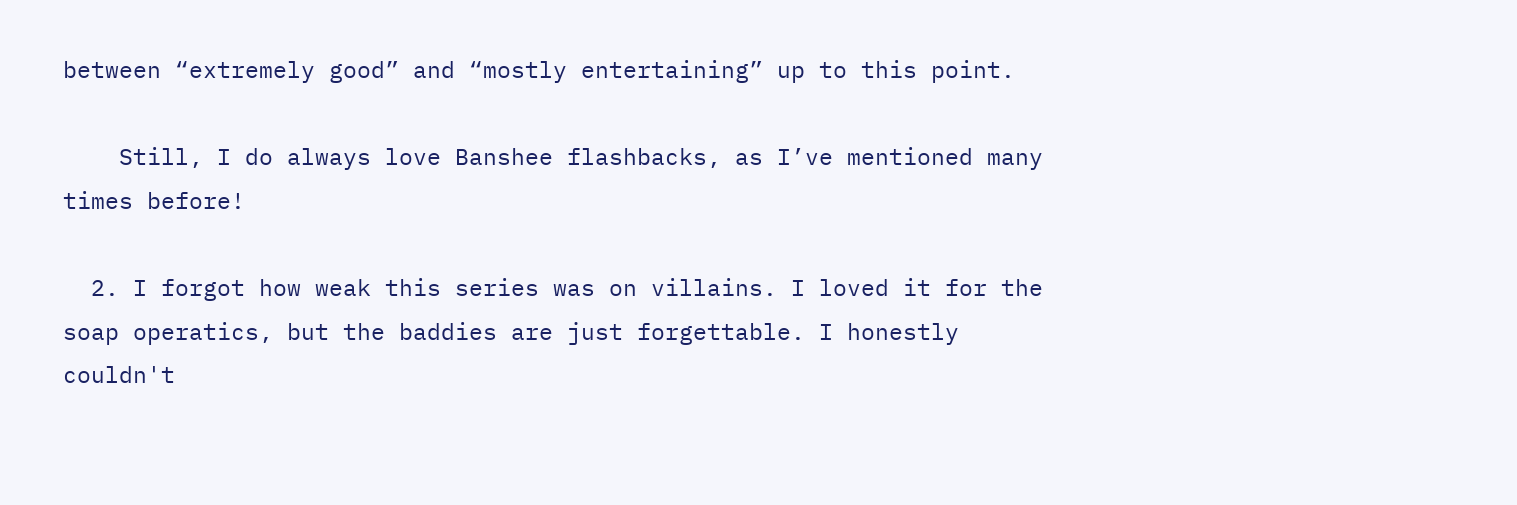between “extremely good” and “mostly entertaining” up to this point.

    Still, I do always love Banshee flashbacks, as I’ve mentioned many times before!

  2. I forgot how weak this series was on villains. I loved it for the soap operatics, but the baddies are just forgettable. I honestly couldn't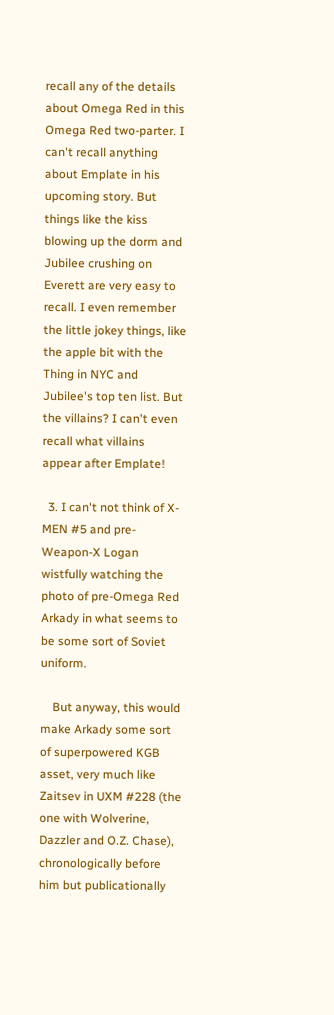recall any of the details about Omega Red in this Omega Red two-parter. I can't recall anything about Emplate in his upcoming story. But things like the kiss blowing up the dorm and Jubilee crushing on Everett are very easy to recall. I even remember the little jokey things, like the apple bit with the Thing in NYC and Jubilee's top ten list. But the villains? I can't even recall what villains appear after Emplate!

  3. I can't not think of X-MEN #5 and pre-Weapon-X Logan wistfully watching the photo of pre-Omega Red Arkady in what seems to be some sort of Soviet uniform.

    But anyway, this would make Arkady some sort of superpowered KGB asset, very much like Zaitsev in UXM #228 (the one with Wolverine, Dazzler and O.Z. Chase), chronologically before him but publicationally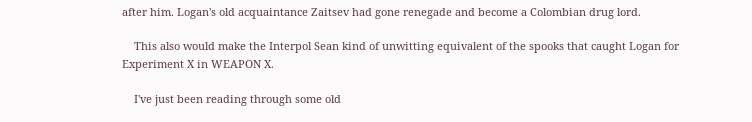after him. Logan's old acquaintance Zaitsev had gone renegade and become a Colombian drug lord.

    This also would make the Interpol Sean kind of unwitting equivalent of the spooks that caught Logan for Experiment X in WEAPON X.

    I've just been reading through some old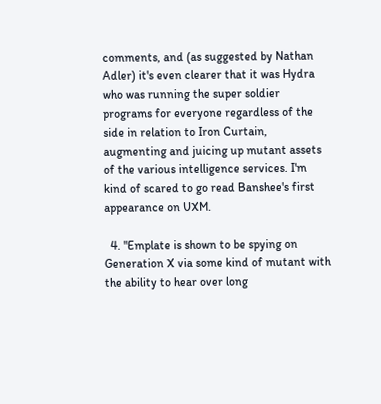comments, and (as suggested by Nathan Adler) it's even clearer that it was Hydra who was running the super soldier programs for everyone regardless of the side in relation to Iron Curtain, augmenting and juicing up mutant assets of the various intelligence services. I'm kind of scared to go read Banshee's first appearance on UXM.

  4. "Emplate is shown to be spying on Generation X via some kind of mutant with the ability to hear over long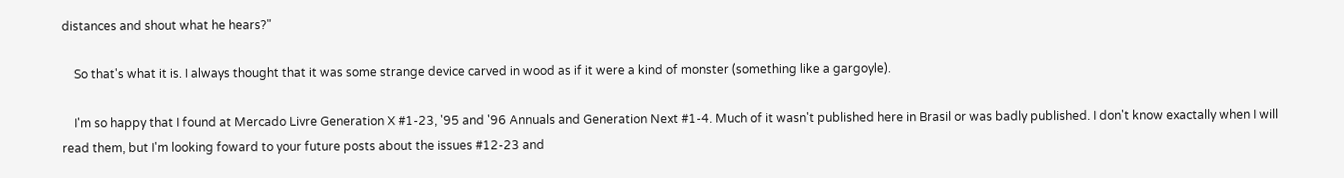distances and shout what he hears?"

    So that's what it is. I always thought that it was some strange device carved in wood as if it were a kind of monster (something like a gargoyle).

    I'm so happy that I found at Mercado Livre Generation X #1-23, '95 and '96 Annuals and Generation Next #1-4. Much of it wasn't published here in Brasil or was badly published. I don't know exactally when I will read them, but I'm looking foward to your future posts about the issues #12-23 and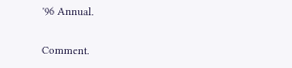'96 Annual.


Comment.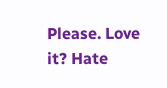Please. Love it? Hate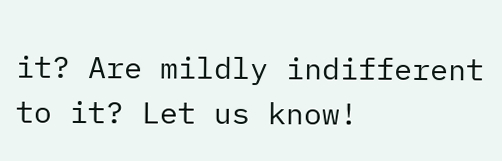it? Are mildly indifferent to it? Let us know!